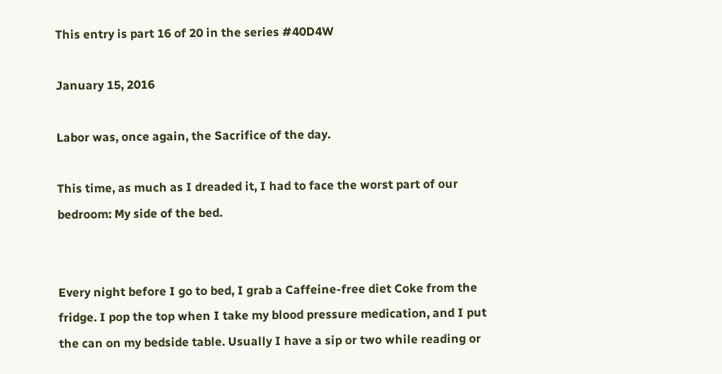This entry is part 16 of 20 in the series #40D4W

January 15, 2016

Labor was, once again, the Sacrifice of the day.

This time, as much as I dreaded it, I had to face the worst part of our bedroom: My side of the bed.


Every night before I go to bed, I grab a Caffeine-free diet Coke from the fridge. I pop the top when I take my blood pressure medication, and I put the can on my bedside table. Usually I have a sip or two while reading or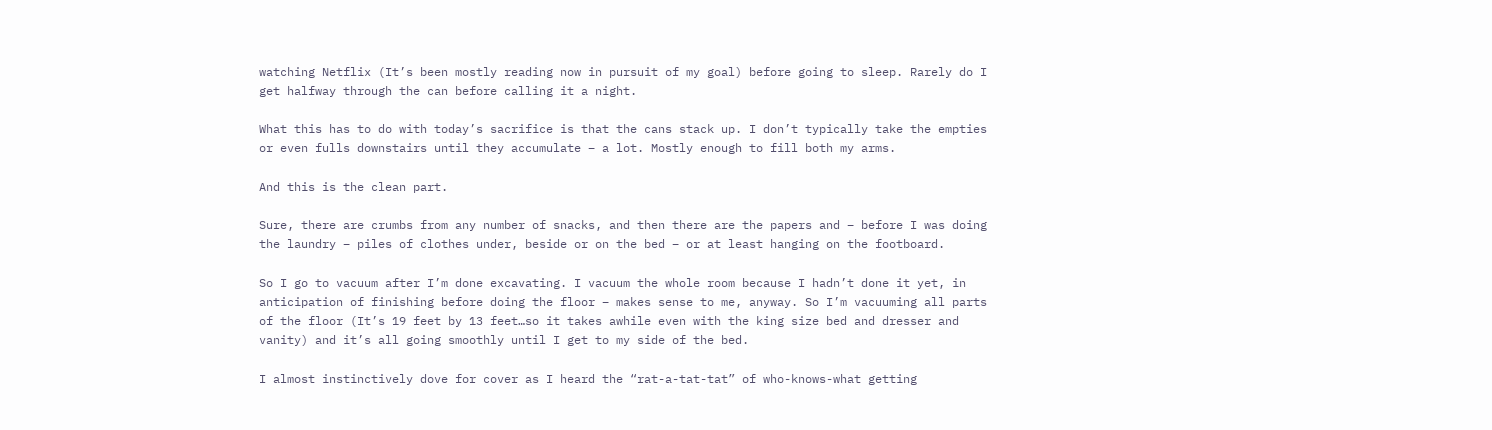watching Netflix (It’s been mostly reading now in pursuit of my goal) before going to sleep. Rarely do I get halfway through the can before calling it a night.

What this has to do with today’s sacrifice is that the cans stack up. I don’t typically take the empties or even fulls downstairs until they accumulate – a lot. Mostly enough to fill both my arms.

And this is the clean part.

Sure, there are crumbs from any number of snacks, and then there are the papers and – before I was doing the laundry – piles of clothes under, beside or on the bed – or at least hanging on the footboard.

So I go to vacuum after I’m done excavating. I vacuum the whole room because I hadn’t done it yet, in anticipation of finishing before doing the floor – makes sense to me, anyway. So I’m vacuuming all parts of the floor (It’s 19 feet by 13 feet…so it takes awhile even with the king size bed and dresser and vanity) and it’s all going smoothly until I get to my side of the bed.

I almost instinctively dove for cover as I heard the “rat-a-tat-tat” of who-knows-what getting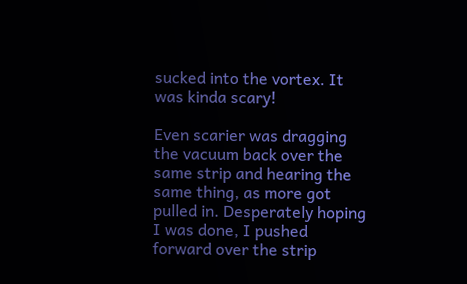sucked into the vortex. It was kinda scary!

Even scarier was dragging the vacuum back over the same strip and hearing the same thing, as more got pulled in. Desperately hoping I was done, I pushed forward over the strip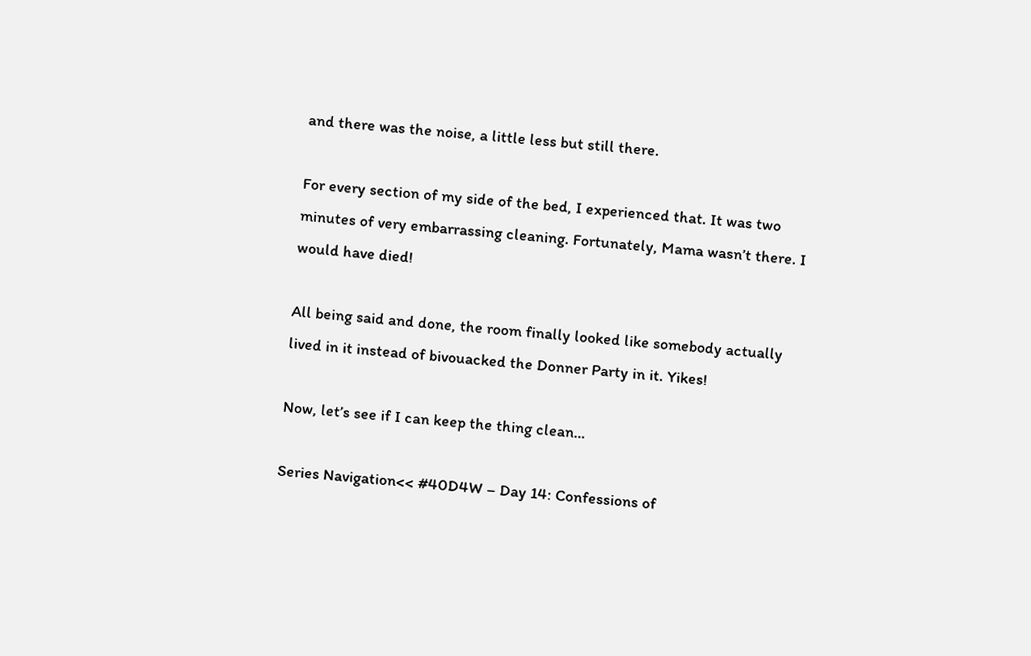and there was the noise, a little less but still there.

For every section of my side of the bed, I experienced that. It was two minutes of very embarrassing cleaning. Fortunately, Mama wasn’t there. I would have died!

All being said and done, the room finally looked like somebody actually lived in it instead of bivouacked the Donner Party in it. Yikes!

Now, let’s see if I can keep the thing clean…

Series Navigation<< #40D4W – Day 14: Confessions of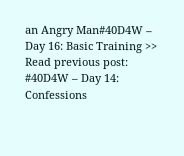an Angry Man#40D4W – Day 16: Basic Training >>
Read previous post:
#40D4W – Day 14: Confessions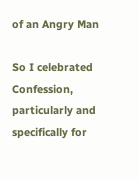of an Angry Man

So I celebrated Confession, particularly and specifically for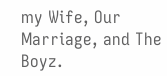my Wife, Our Marriage, and The Boyz.